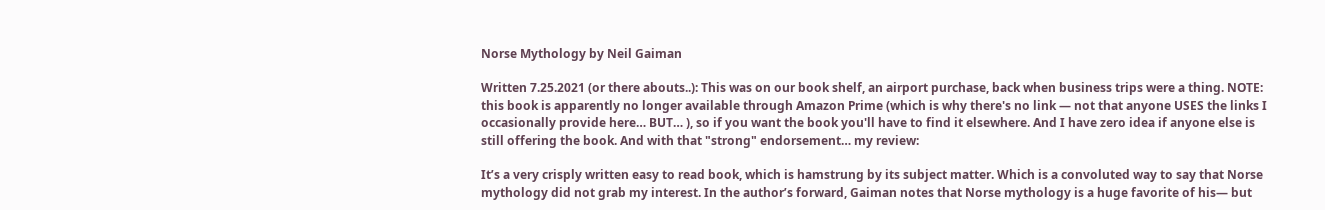Norse Mythology by Neil Gaiman

Written 7.25.2021 (or there abouts..): This was on our book shelf, an airport purchase, back when business trips were a thing. NOTE: this book is apparently no longer available through Amazon Prime (which is why there's no link — not that anyone USES the links I occasionally provide here… BUT… ), so if you want the book you'll have to find it elsewhere. And I have zero idea if anyone else is still offering the book. And with that "strong" endorsement… my review:

It’s a very crisply written easy to read book, which is hamstrung by its subject matter. Which is a convoluted way to say that Norse mythology did not grab my interest. In the author’s forward, Gaiman notes that Norse mythology is a huge favorite of his— but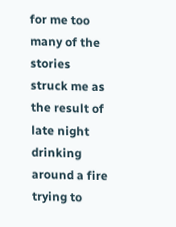for me too many of the stories struck me as the result of late night drinking around a fire trying to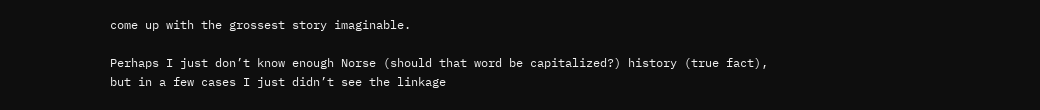come up with the grossest story imaginable.

Perhaps I just don’t know enough Norse (should that word be capitalized?) history (true fact), but in a few cases I just didn’t see the linkage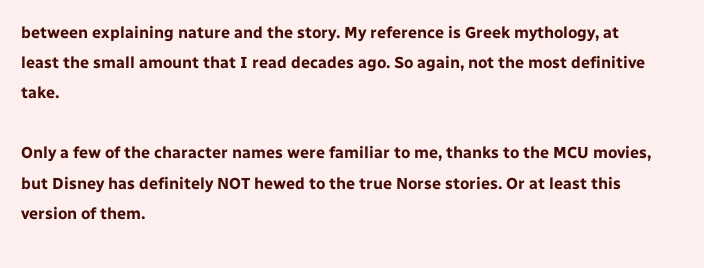between explaining nature and the story. My reference is Greek mythology, at least the small amount that I read decades ago. So again, not the most definitive take.

Only a few of the character names were familiar to me, thanks to the MCU movies, but Disney has definitely NOT hewed to the true Norse stories. Or at least this version of them.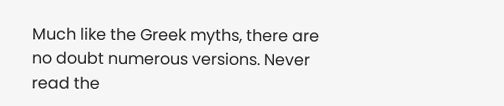Much like the Greek myths, there are no doubt numerous versions. Never read the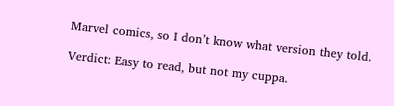Marvel comics, so I don’t know what version they told.

Verdict: Easy to read, but not my cuppa.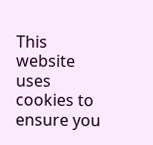This website uses cookies to ensure you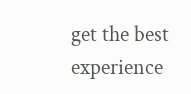get the best experience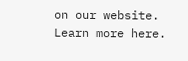on our website. Learn more here.